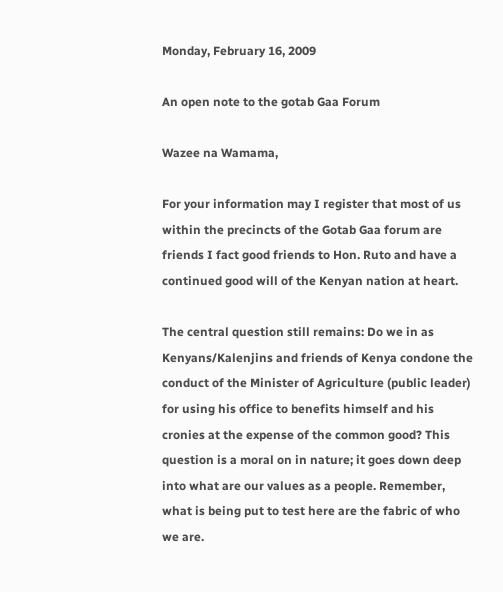Monday, February 16, 2009

An open note to the gotab Gaa Forum

Wazee na Wamama,

For your information may I register that most of us within the precincts of the Gotab Gaa forum are friends I fact good friends to Hon. Ruto and have a continued good will of the Kenyan nation at heart.

The central question still remains: Do we in as Kenyans/Kalenjins and friends of Kenya condone the conduct of the Minister of Agriculture (public leader) for using his office to benefits himself and his cronies at the expense of the common good? This question is a moral on in nature; it goes down deep into what are our values as a people. Remember, what is being put to test here are the fabric of who we are.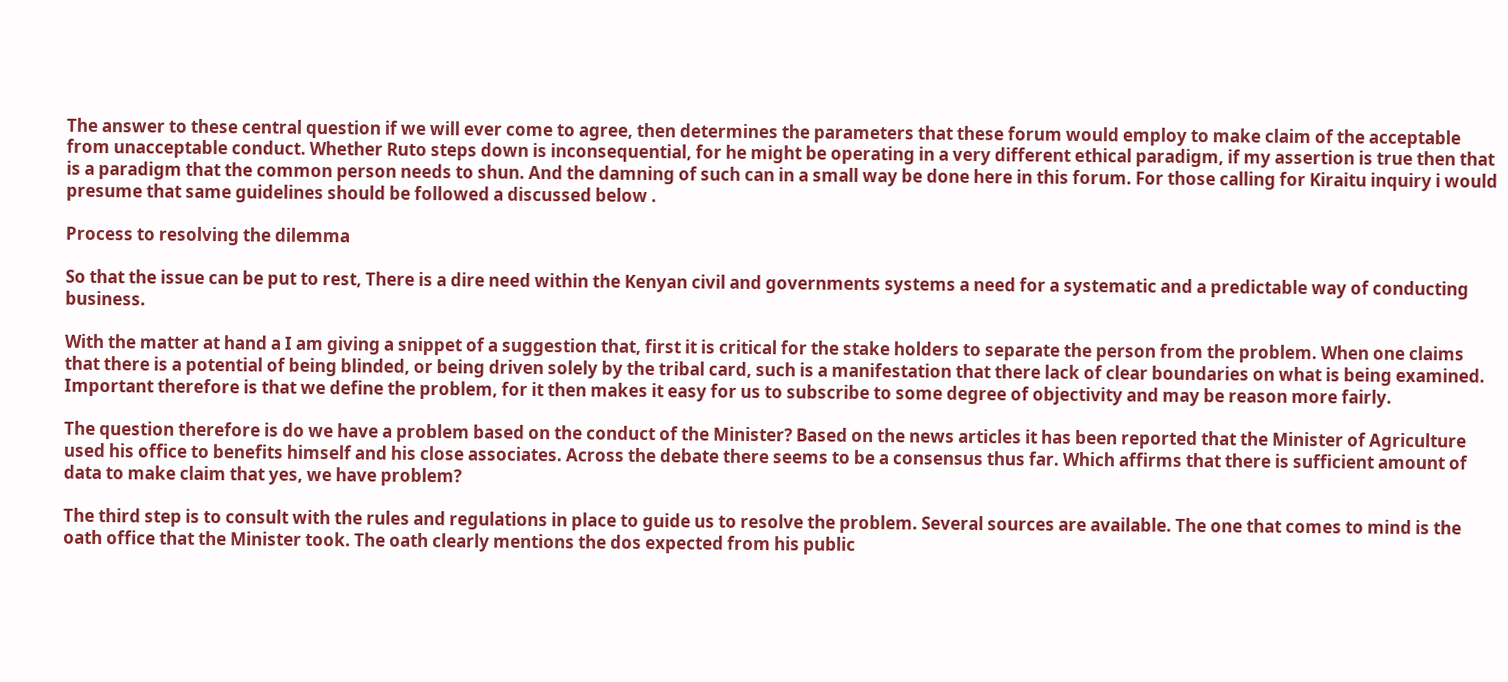The answer to these central question if we will ever come to agree, then determines the parameters that these forum would employ to make claim of the acceptable from unacceptable conduct. Whether Ruto steps down is inconsequential, for he might be operating in a very different ethical paradigm, if my assertion is true then that is a paradigm that the common person needs to shun. And the damning of such can in a small way be done here in this forum. For those calling for Kiraitu inquiry i would presume that same guidelines should be followed a discussed below .

Process to resolving the dilemma

So that the issue can be put to rest, There is a dire need within the Kenyan civil and governments systems a need for a systematic and a predictable way of conducting business.

With the matter at hand a I am giving a snippet of a suggestion that, first it is critical for the stake holders to separate the person from the problem. When one claims that there is a potential of being blinded, or being driven solely by the tribal card, such is a manifestation that there lack of clear boundaries on what is being examined. Important therefore is that we define the problem, for it then makes it easy for us to subscribe to some degree of objectivity and may be reason more fairly.

The question therefore is do we have a problem based on the conduct of the Minister? Based on the news articles it has been reported that the Minister of Agriculture used his office to benefits himself and his close associates. Across the debate there seems to be a consensus thus far. Which affirms that there is sufficient amount of data to make claim that yes, we have problem?

The third step is to consult with the rules and regulations in place to guide us to resolve the problem. Several sources are available. The one that comes to mind is the oath office that the Minister took. The oath clearly mentions the dos expected from his public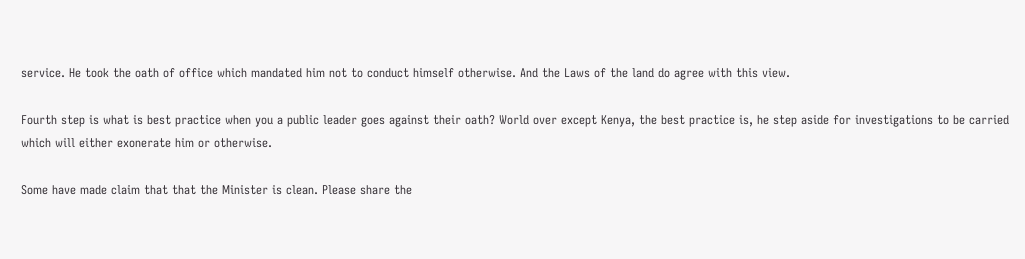service. He took the oath of office which mandated him not to conduct himself otherwise. And the Laws of the land do agree with this view.

Fourth step is what is best practice when you a public leader goes against their oath? World over except Kenya, the best practice is, he step aside for investigations to be carried which will either exonerate him or otherwise.

Some have made claim that that the Minister is clean. Please share the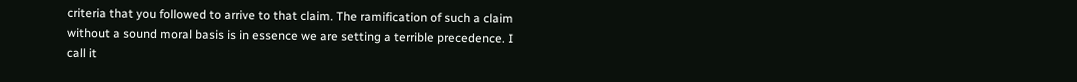criteria that you followed to arrive to that claim. The ramification of such a claim without a sound moral basis is in essence we are setting a terrible precedence. I call it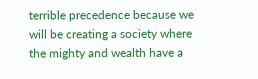terrible precedence because we will be creating a society where the mighty and wealth have a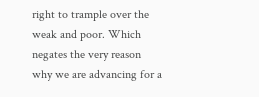right to trample over the weak and poor. Which negates the very reason why we are advancing for a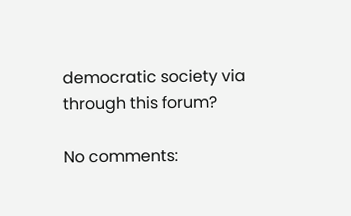democratic society via through this forum?

No comments: